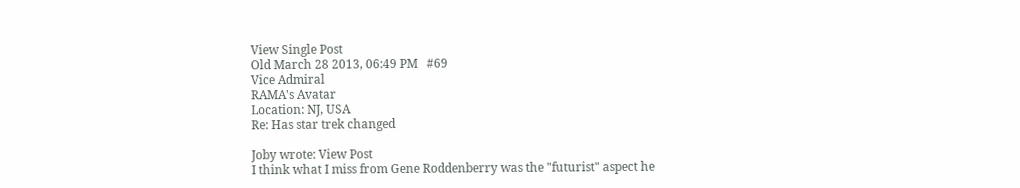View Single Post
Old March 28 2013, 06:49 PM   #69
Vice Admiral
RAMA's Avatar
Location: NJ, USA
Re: Has star trek changed

Joby wrote: View Post
I think what I miss from Gene Roddenberry was the "futurist" aspect he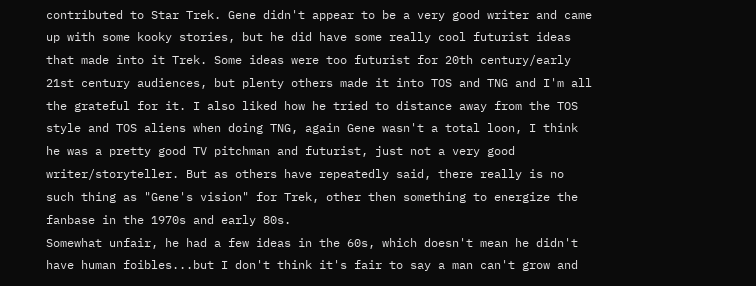contributed to Star Trek. Gene didn't appear to be a very good writer and came up with some kooky stories, but he did have some really cool futurist ideas that made into it Trek. Some ideas were too futurist for 20th century/early 21st century audiences, but plenty others made it into TOS and TNG and I'm all the grateful for it. I also liked how he tried to distance away from the TOS style and TOS aliens when doing TNG, again Gene wasn't a total loon, I think he was a pretty good TV pitchman and futurist, just not a very good writer/storyteller. But as others have repeatedly said, there really is no such thing as "Gene's vision" for Trek, other then something to energize the fanbase in the 1970s and early 80s.
Somewhat unfair, he had a few ideas in the 60s, which doesn't mean he didn't have human foibles...but I don't think it's fair to say a man can't grow and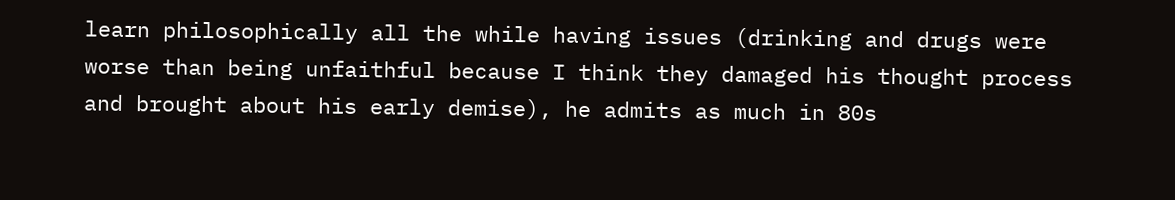learn philosophically all the while having issues (drinking and drugs were worse than being unfaithful because I think they damaged his thought process and brought about his early demise), he admits as much in 80s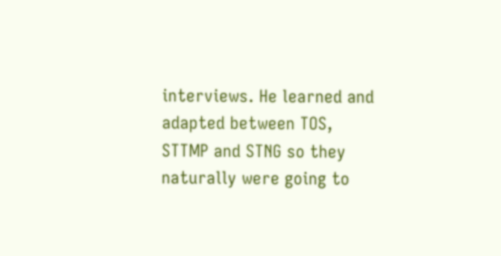interviews. He learned and adapted between TOS, STTMP and STNG so they naturally were going to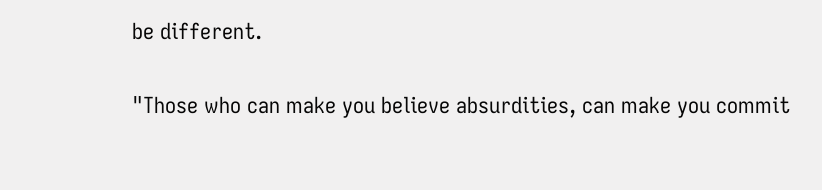be different.

"Those who can make you believe absurdities, can make you commit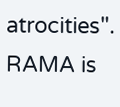atrocities".
RAMA is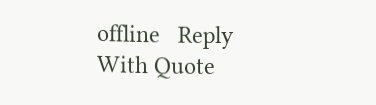offline   Reply With Quote